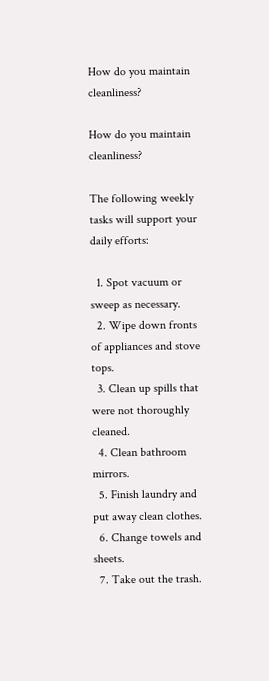How do you maintain cleanliness?

How do you maintain cleanliness?

The following weekly tasks will support your daily efforts:

  1. Spot vacuum or sweep as necessary.
  2. Wipe down fronts of appliances and stove tops.
  3. Clean up spills that were not thoroughly cleaned.
  4. Clean bathroom mirrors.
  5. Finish laundry and put away clean clothes.
  6. Change towels and sheets.
  7. Take out the trash.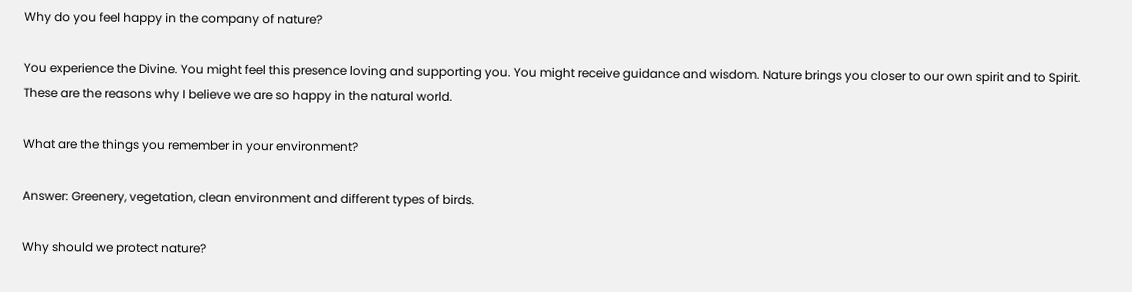Why do you feel happy in the company of nature?

You experience the Divine. You might feel this presence loving and supporting you. You might receive guidance and wisdom. Nature brings you closer to our own spirit and to Spirit. These are the reasons why I believe we are so happy in the natural world.

What are the things you remember in your environment?

Answer: Greenery, vegetation, clean environment and different types of birds.

Why should we protect nature?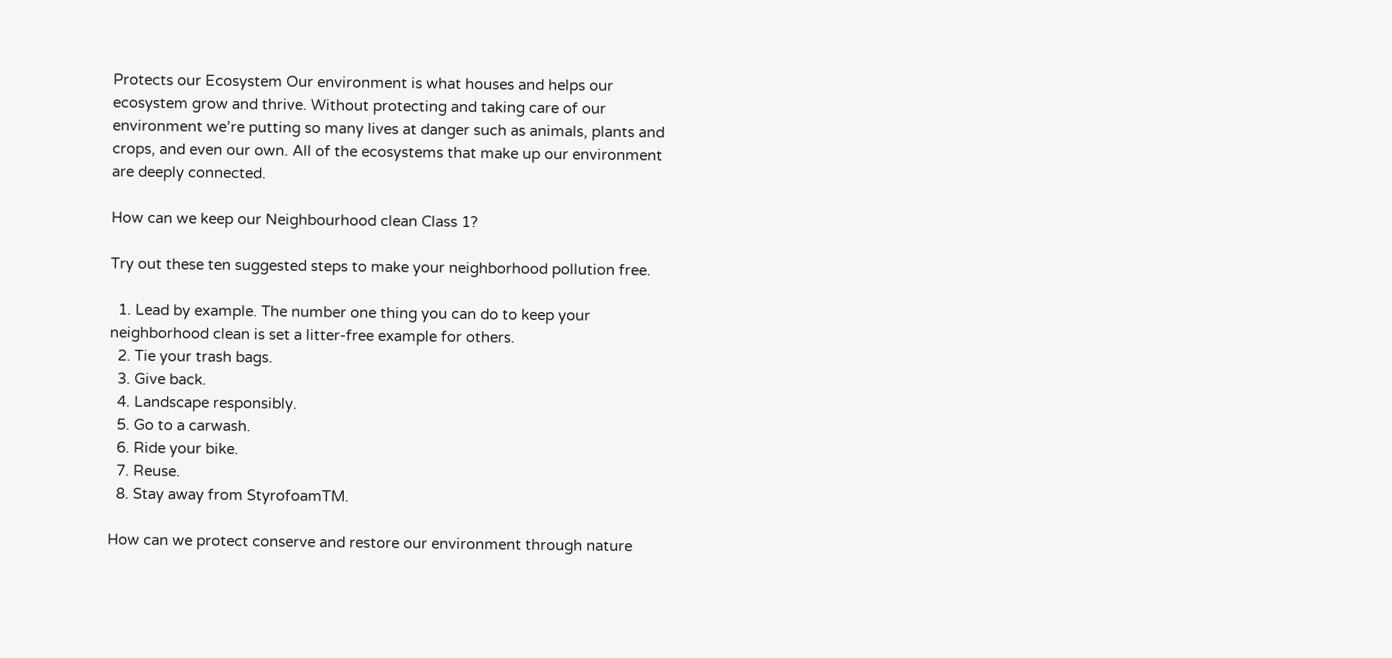Protects our Ecosystem Our environment is what houses and helps our ecosystem grow and thrive. Without protecting and taking care of our environment we’re putting so many lives at danger such as animals, plants and crops, and even our own. All of the ecosystems that make up our environment are deeply connected.

How can we keep our Neighbourhood clean Class 1?

Try out these ten suggested steps to make your neighborhood pollution free.

  1. Lead by example. The number one thing you can do to keep your neighborhood clean is set a litter-free example for others.
  2. Tie your trash bags.
  3. Give back.
  4. Landscape responsibly.
  5. Go to a carwash.
  6. Ride your bike.
  7. Reuse.
  8. Stay away from StyrofoamTM.

How can we protect conserve and restore our environment through nature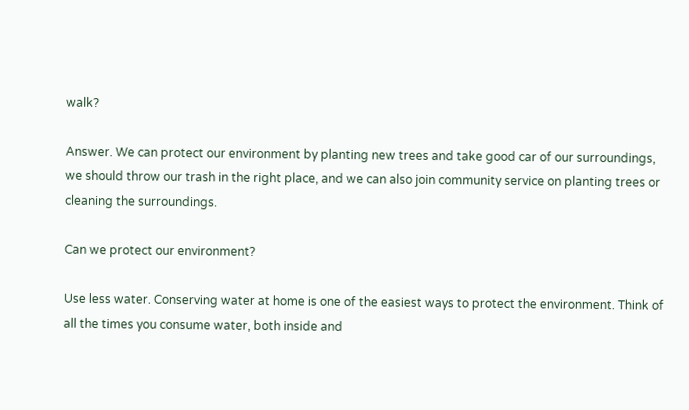walk?

Answer. We can protect our environment by planting new trees and take good car of our surroundings, we should throw our trash in the right place, and we can also join community service on planting trees or cleaning the surroundings.

Can we protect our environment?

Use less water. Conserving water at home is one of the easiest ways to protect the environment. Think of all the times you consume water, both inside and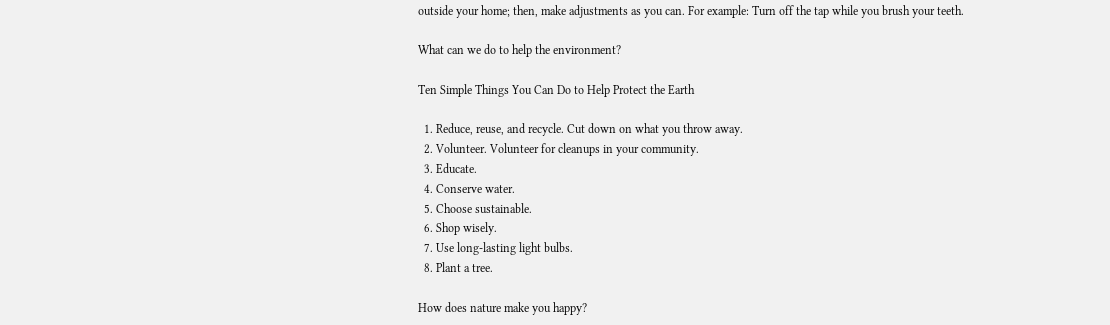outside your home; then, make adjustments as you can. For example: Turn off the tap while you brush your teeth.

What can we do to help the environment?

Ten Simple Things You Can Do to Help Protect the Earth

  1. Reduce, reuse, and recycle. Cut down on what you throw away.
  2. Volunteer. Volunteer for cleanups in your community.
  3. Educate.
  4. Conserve water.
  5. Choose sustainable.
  6. Shop wisely.
  7. Use long-lasting light bulbs.
  8. Plant a tree.

How does nature make you happy?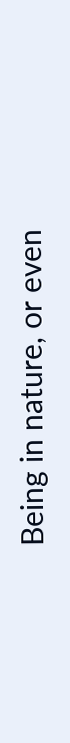Being in nature, or even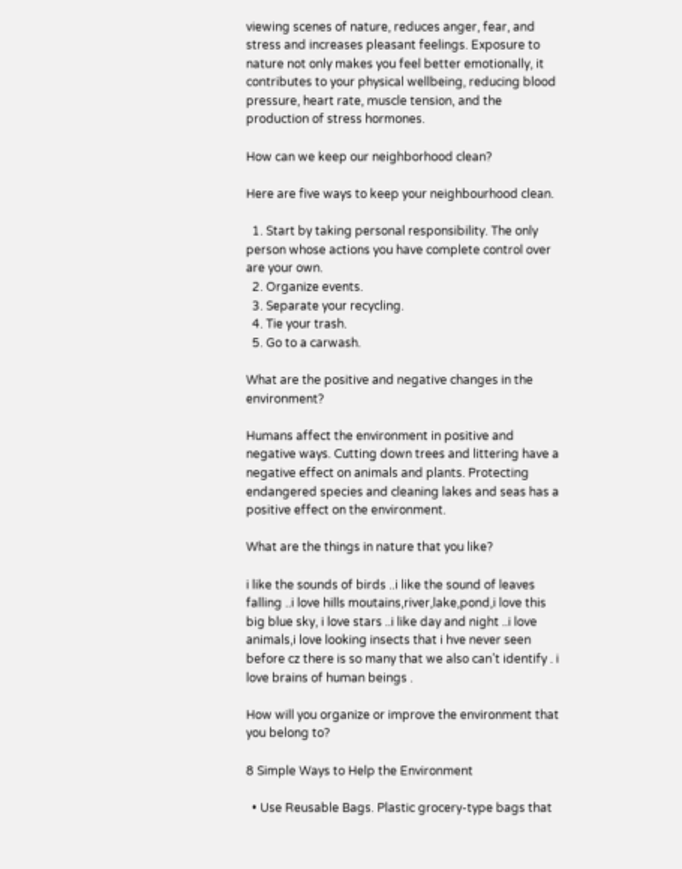viewing scenes of nature, reduces anger, fear, and stress and increases pleasant feelings. Exposure to nature not only makes you feel better emotionally, it contributes to your physical wellbeing, reducing blood pressure, heart rate, muscle tension, and the production of stress hormones.

How can we keep our neighborhood clean?

Here are five ways to keep your neighbourhood clean.

  1. Start by taking personal responsibility. The only person whose actions you have complete control over are your own.
  2. Organize events.
  3. Separate your recycling.
  4. Tie your trash.
  5. Go to a carwash.

What are the positive and negative changes in the environment?

Humans affect the environment in positive and negative ways. Cutting down trees and littering have a negative effect on animals and plants. Protecting endangered species and cleaning lakes and seas has a positive effect on the environment.

What are the things in nature that you like?

i like the sounds of birds ..i like the sound of leaves falling ..i love hills moutains,river,lake,pond,i love this big blue sky, i love stars ..i like day and night ..i love animals,i love looking insects that i hve never seen before cz there is so many that we also can’t identify . i love brains of human beings .

How will you organize or improve the environment that you belong to?

8 Simple Ways to Help the Environment

  • Use Reusable Bags. Plastic grocery-type bags that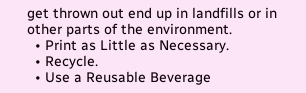get thrown out end up in landfills or in other parts of the environment.
  • Print as Little as Necessary.
  • Recycle.
  • Use a Reusable Beverage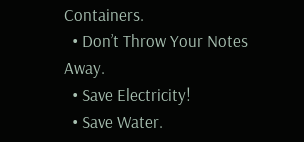Containers.
  • Don’t Throw Your Notes Away.
  • Save Electricity!
  • Save Water.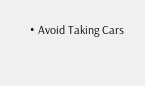• Avoid Taking Cars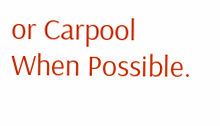or Carpool When Possible.